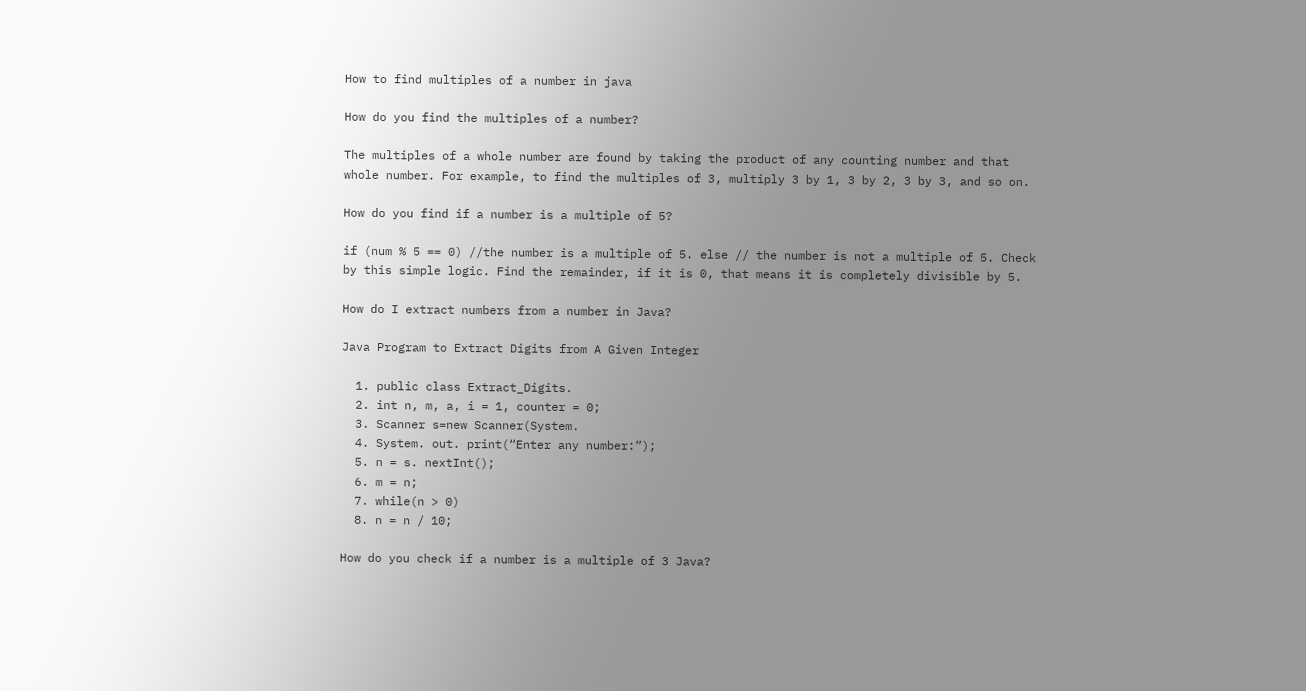How to find multiples of a number in java

How do you find the multiples of a number?

The multiples of a whole number are found by taking the product of any counting number and that whole number. For example, to find the multiples of 3, multiply 3 by 1, 3 by 2, 3 by 3, and so on.

How do you find if a number is a multiple of 5?

if (num % 5 == 0) //the number is a multiple of 5. else // the number is not a multiple of 5. Check by this simple logic. Find the remainder, if it is 0, that means it is completely divisible by 5.

How do I extract numbers from a number in Java?

Java Program to Extract Digits from A Given Integer

  1. public class Extract_Digits.
  2. int n, m, a, i = 1, counter = 0;
  3. Scanner s=new Scanner(System.
  4. System. out. print(“Enter any number:”);
  5. n = s. nextInt();
  6. m = n;
  7. while(n > 0)
  8. n = n / 10;

How do you check if a number is a multiple of 3 Java?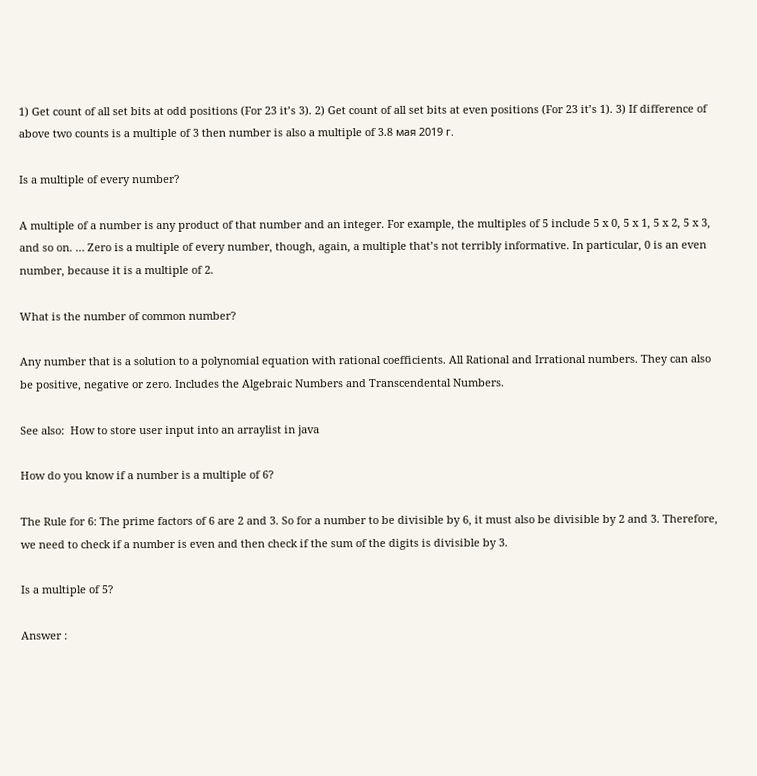1) Get count of all set bits at odd positions (For 23 it’s 3). 2) Get count of all set bits at even positions (For 23 it’s 1). 3) If difference of above two counts is a multiple of 3 then number is also a multiple of 3.8 мая 2019 г.

Is a multiple of every number?

A multiple of a number is any product of that number and an integer. For example, the multiples of 5 include 5 x 0, 5 x 1, 5 x 2, 5 x 3, and so on. … Zero is a multiple of every number, though, again, a multiple that’s not terribly informative. In particular, 0 is an even number, because it is a multiple of 2.

What is the number of common number?

Any number that is a solution to a polynomial equation with rational coefficients. All Rational and Irrational numbers. They can also be positive, negative or zero. Includes the Algebraic Numbers and Transcendental Numbers.

See also:  How to store user input into an arraylist in java

How do you know if a number is a multiple of 6?

The Rule for 6: The prime factors of 6 are 2 and 3. So for a number to be divisible by 6, it must also be divisible by 2 and 3. Therefore, we need to check if a number is even and then check if the sum of the digits is divisible by 3.

Is a multiple of 5?

Answer :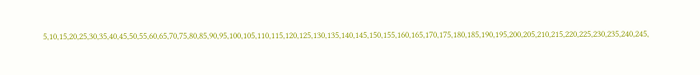5,10,15,20,25,30,35,40,45,50,55,60,65,70,75,80,85,90,95,100,105,110,115,120,125,130,135,140,145,150,155,160,165,170,175,180,185,190,195,200,205,210,215,220,225,230,235,240,245,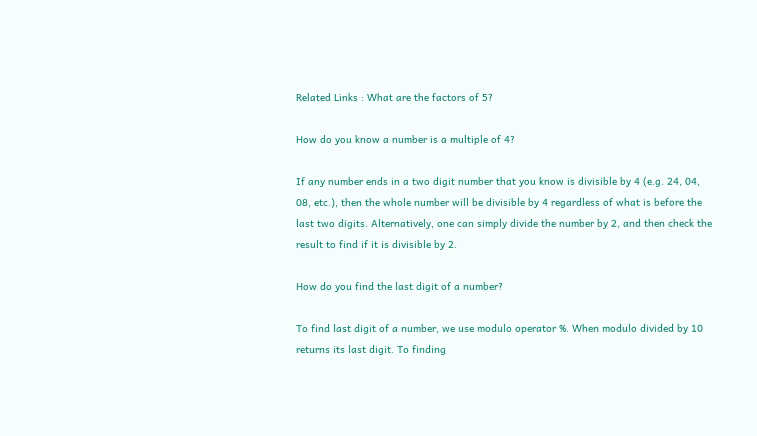Related Links : What are the factors of 5?

How do you know a number is a multiple of 4?

If any number ends in a two digit number that you know is divisible by 4 (e.g. 24, 04, 08, etc.), then the whole number will be divisible by 4 regardless of what is before the last two digits. Alternatively, one can simply divide the number by 2, and then check the result to find if it is divisible by 2.

How do you find the last digit of a number?

To find last digit of a number, we use modulo operator %. When modulo divided by 10 returns its last digit. To finding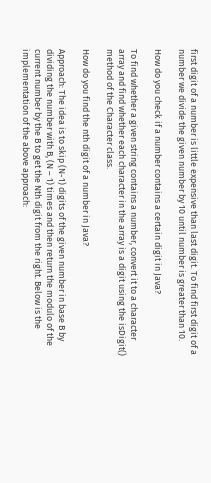first digit of a number is little expensive than last digit. To find first digit of a number we divide the given number by 10 until number is greater than 10.

How do you check if a number contains a certain digit in Java?

To find whether a given string contains a number, convert it to a character array and find whether each character in the array is a digit using the isDigit() method of the Character class.

How do you find the nth digit of a number in Java?

Approach: The idea is to skip (N-1) digits of the given number in base B by dividing the number with B, (N – 1) times and then return the modulo of the current number by the B to get the Nth digit from the right. Below is the implementation of the above approach: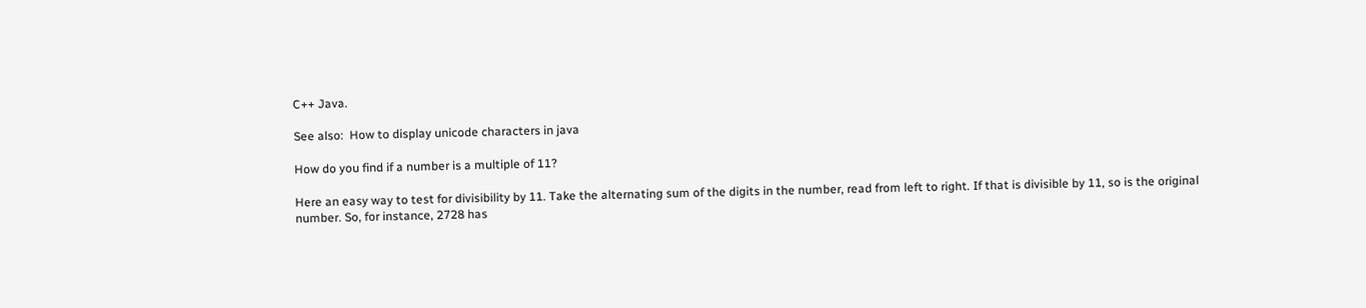C++ Java.

See also:  How to display unicode characters in java

How do you find if a number is a multiple of 11?

Here an easy way to test for divisibility by 11. Take the alternating sum of the digits in the number, read from left to right. If that is divisible by 11, so is the original number. So, for instance, 2728 has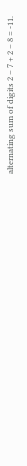alternating sum of digits 2 – 7 + 2 – 8 = -11.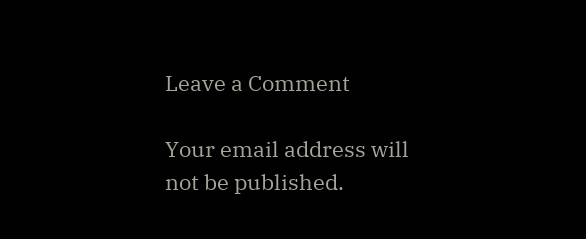Leave a Comment

Your email address will not be published.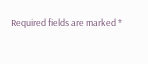Required fields are marked *